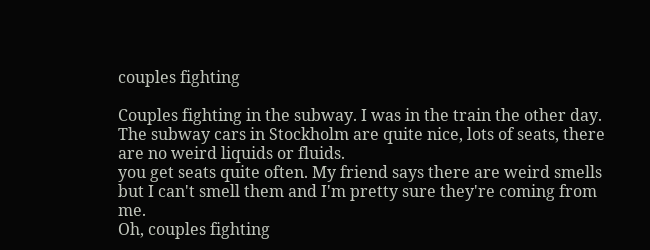couples fighting

Couples fighting in the subway. I was in the train the other day. The subway cars in Stockholm are quite nice, lots of seats, there are no weird liquids or fluids.
you get seats quite often. My friend says there are weird smells but I can't smell them and I'm pretty sure they're coming from me.
Oh, couples fighting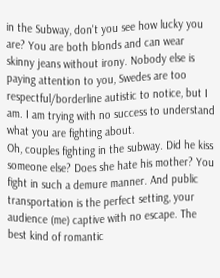in the Subway, don't you see how lucky you are? You are both blonds and can wear skinny jeans without irony. Nobody else is paying attention to you, Swedes are too respectful/borderline autistic to notice, but I am. I am trying with no success to understand what you are fighting about.
Oh, couples fighting in the subway. Did he kiss someone else? Does she hate his mother? You fight in such a demure manner. And public transportation is the perfect setting, your audience (me) captive with no escape. The best kind of romantic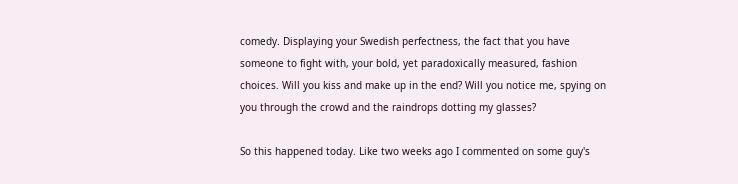comedy. Displaying your Swedish perfectness, the fact that you have someone to fight with, your bold, yet paradoxically measured, fashion choices. Will you kiss and make up in the end? Will you notice me, spying on you through the crowd and the raindrops dotting my glasses?

So this happened today. Like two weeks ago I commented on some guy's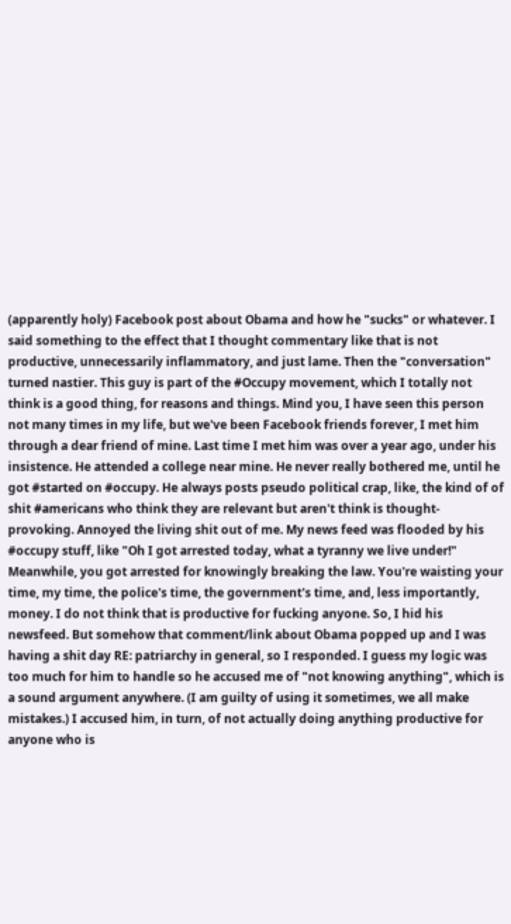(apparently holy) Facebook post about Obama and how he "sucks" or whatever. I said something to the effect that I thought commentary like that is not productive, unnecessarily inflammatory, and just lame. Then the "conversation" turned nastier. This guy is part of the #Occupy movement, which I totally not think is a good thing, for reasons and things. Mind you, I have seen this person not many times in my life, but we've been Facebook friends forever, I met him through a dear friend of mine. Last time I met him was over a year ago, under his insistence. He attended a college near mine. He never really bothered me, until he got #started on #occupy. He always posts pseudo political crap, like, the kind of of shit #americans who think they are relevant but aren't think is thought-provoking. Annoyed the living shit out of me. My news feed was flooded by his #occupy stuff, like "Oh I got arrested today, what a tyranny we live under!" Meanwhile, you got arrested for knowingly breaking the law. You're waisting your time, my time, the police's time, the government's time, and, less importantly, money. I do not think that is productive for fucking anyone. So, I hid his newsfeed. But somehow that comment/link about Obama popped up and I was having a shit day RE: patriarchy in general, so I responded. I guess my logic was too much for him to handle so he accused me of "not knowing anything", which is a sound argument anywhere. (I am guilty of using it sometimes, we all make mistakes.) I accused him, in turn, of not actually doing anything productive for anyone who is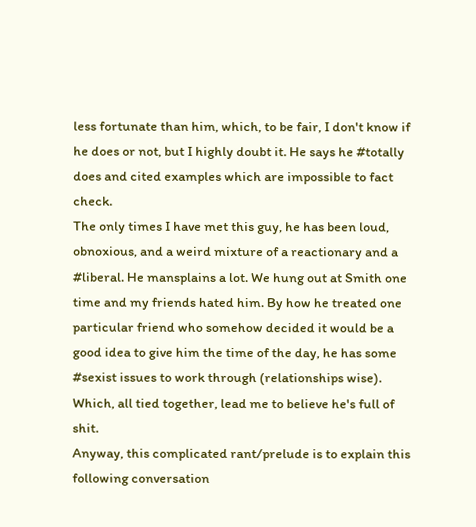less fortunate than him, which, to be fair, I don't know if he does or not, but I highly doubt it. He says he #totally does and cited examples which are impossible to fact check.
The only times I have met this guy, he has been loud, obnoxious, and a weird mixture of a reactionary and a #liberal. He mansplains a lot. We hung out at Smith one time and my friends hated him. By how he treated one particular friend who somehow decided it would be a good idea to give him the time of the day, he has some #sexist issues to work through (relationships wise). Which, all tied together, lead me to believe he's full of shit.
Anyway, this complicated rant/prelude is to explain this following conversation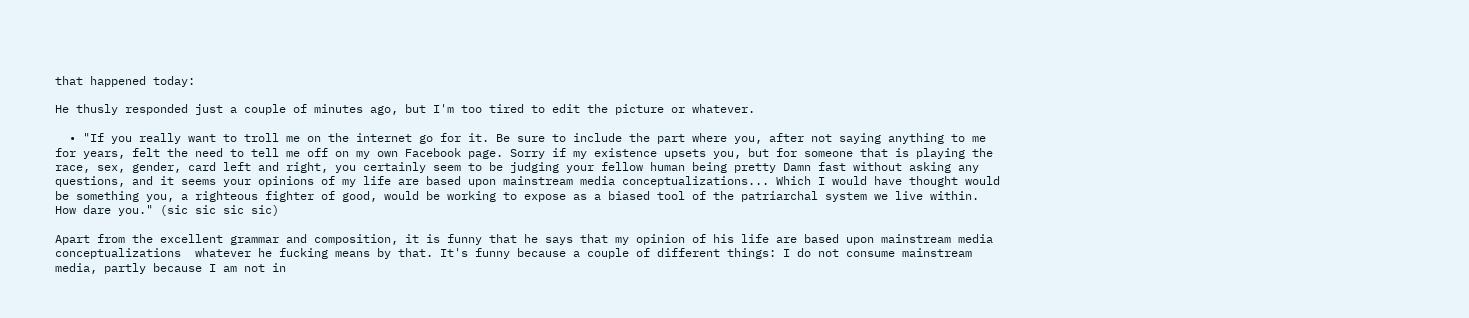that happened today:

He thusly responded just a couple of minutes ago, but I'm too tired to edit the picture or whatever.

  • "If you really want to troll me on the internet go for it. Be sure to include the part where you, after not saying anything to me for years, felt the need to tell me off on my own Facebook page. Sorry if my existence upsets you, but for someone that is playing the race, sex, gender, card left and right, you certainly seem to be judging your fellow human being pretty Damn fast without asking any questions, and it seems your opinions of my life are based upon mainstream media conceptualizations... Which I would have thought would be something you, a righteous fighter of good, would be working to expose as a biased tool of the patriarchal system we live within. How dare you." (sic sic sic sic)

Apart from the excellent grammar and composition, it is funny that he says that my opinion of his life are based upon mainstream media conceptualizations  whatever he fucking means by that. It's funny because a couple of different things: I do not consume mainstream media, partly because I am not in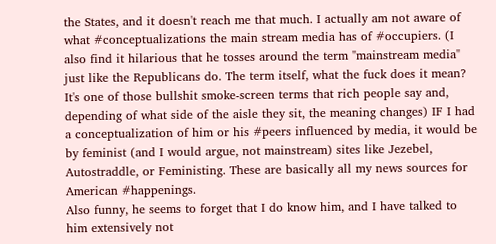the States, and it doesn't reach me that much. I actually am not aware of what #conceptualizations the main stream media has of #occupiers. (I also find it hilarious that he tosses around the term "mainstream media" just like the Republicans do. The term itself, what the fuck does it mean? It's one of those bullshit smoke-screen terms that rich people say and, depending of what side of the aisle they sit, the meaning changes) IF I had a conceptualization of him or his #peers influenced by media, it would be by feminist (and I would argue, not mainstream) sites like Jezebel, Autostraddle, or Feministing. These are basically all my news sources for American #happenings.
Also funny, he seems to forget that I do know him, and I have talked to him extensively not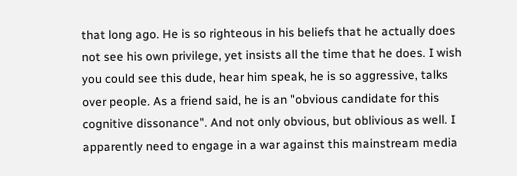that long ago. He is so righteous in his beliefs that he actually does not see his own privilege, yet insists all the time that he does. I wish you could see this dude, hear him speak, he is so aggressive, talks over people. As a friend said, he is an "obvious candidate for this cognitive dissonance". And not only obvious, but oblivious as well. I apparently need to engage in a war against this mainstream media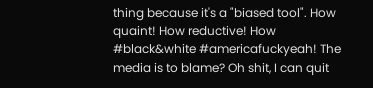thing because it's a "biased tool". How quaint! How reductive! How #black&white #americafuckyeah! The media is to blame? Oh shit, I can quit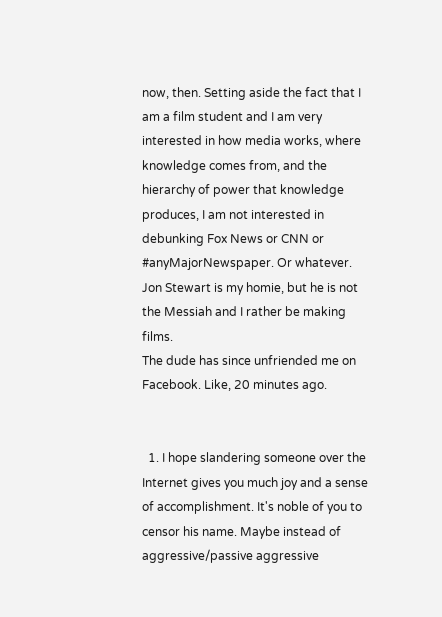now, then. Setting aside the fact that I am a film student and I am very interested in how media works, where knowledge comes from, and the hierarchy of power that knowledge produces, I am not interested in debunking Fox News or CNN or #anyMajorNewspaper. Or whatever. Jon Stewart is my homie, but he is not the Messiah and I rather be making films.
The dude has since unfriended me on Facebook. Like, 20 minutes ago.


  1. I hope slandering someone over the Internet gives you much joy and a sense of accomplishment. It's noble of you to censor his name. Maybe instead of aggressive/passive aggressive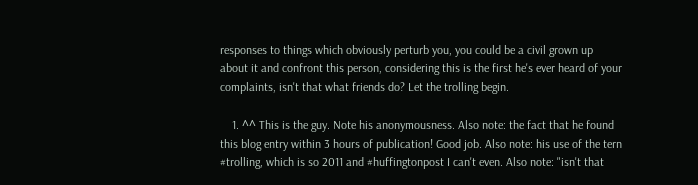responses to things which obviously perturb you, you could be a civil grown up about it and confront this person, considering this is the first he's ever heard of your complaints, isn't that what friends do? Let the trolling begin.

    1. ^^ This is the guy. Note his anonymousness. Also note: the fact that he found this blog entry within 3 hours of publication! Good job. Also note: his use of the tern #trolling, which is so 2011 and #huffingtonpost I can't even. Also note: "isn't that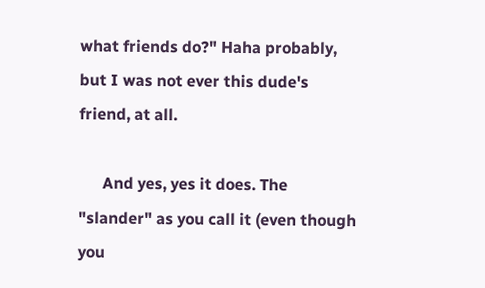what friends do?" Haha probably, but I was not ever this dude's friend, at all.

      And yes, yes it does. The "slander" as you call it (even though you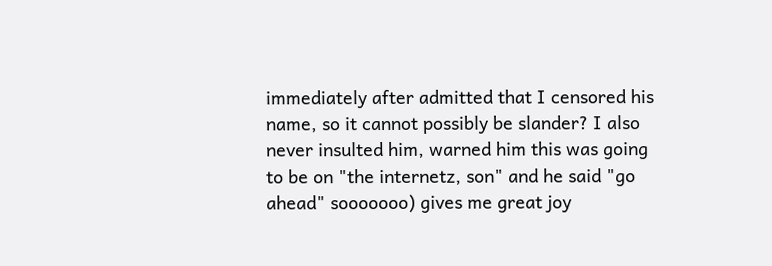immediately after admitted that I censored his name, so it cannot possibly be slander? I also never insulted him, warned him this was going to be on "the internetz, son" and he said "go ahead" sooooooo) gives me great joy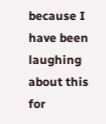because I have been laughing about this for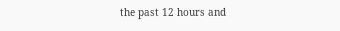the past 12 hours and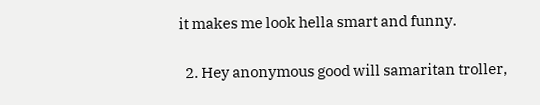it makes me look hella smart and funny.

  2. Hey anonymous good will samaritan troller,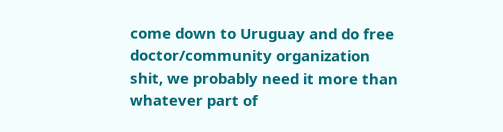come down to Uruguay and do free doctor/community organization shit, we probably need it more than whatever part of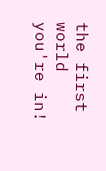the first world you're in!